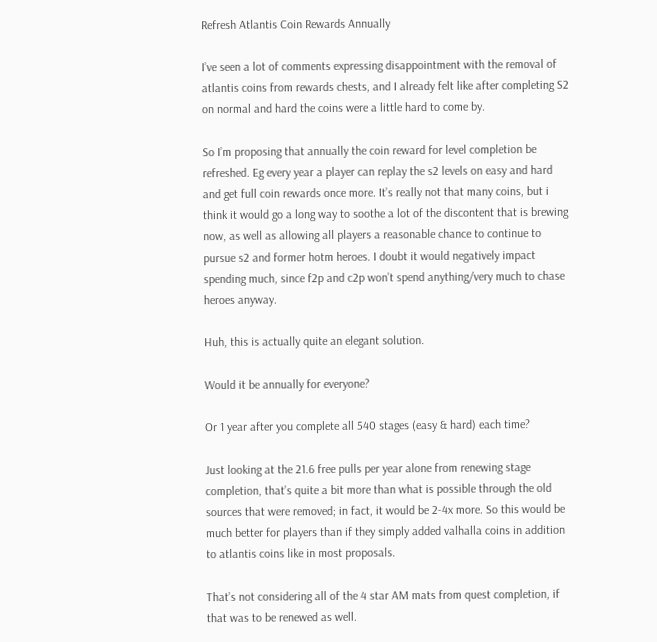Refresh Atlantis Coin Rewards Annually

I’ve seen a lot of comments expressing disappointment with the removal of atlantis coins from rewards chests, and I already felt like after completing S2 on normal and hard the coins were a little hard to come by.

So I’m proposing that annually the coin reward for level completion be refreshed. Eg every year a player can replay the s2 levels on easy and hard and get full coin rewards once more. It’s really not that many coins, but i think it would go a long way to soothe a lot of the discontent that is brewing now, as well as allowing all players a reasonable chance to continue to pursue s2 and former hotm heroes. I doubt it would negatively impact spending much, since f2p and c2p won’t spend anything/very much to chase heroes anyway.

Huh, this is actually quite an elegant solution.

Would it be annually for everyone?

Or 1 year after you complete all 540 stages (easy & hard) each time?

Just looking at the 21.6 free pulls per year alone from renewing stage completion, that’s quite a bit more than what is possible through the old sources that were removed; in fact, it would be 2-4x more. So this would be much better for players than if they simply added valhalla coins in addition to atlantis coins like in most proposals.

That’s not considering all of the 4 star AM mats from quest completion, if that was to be renewed as well.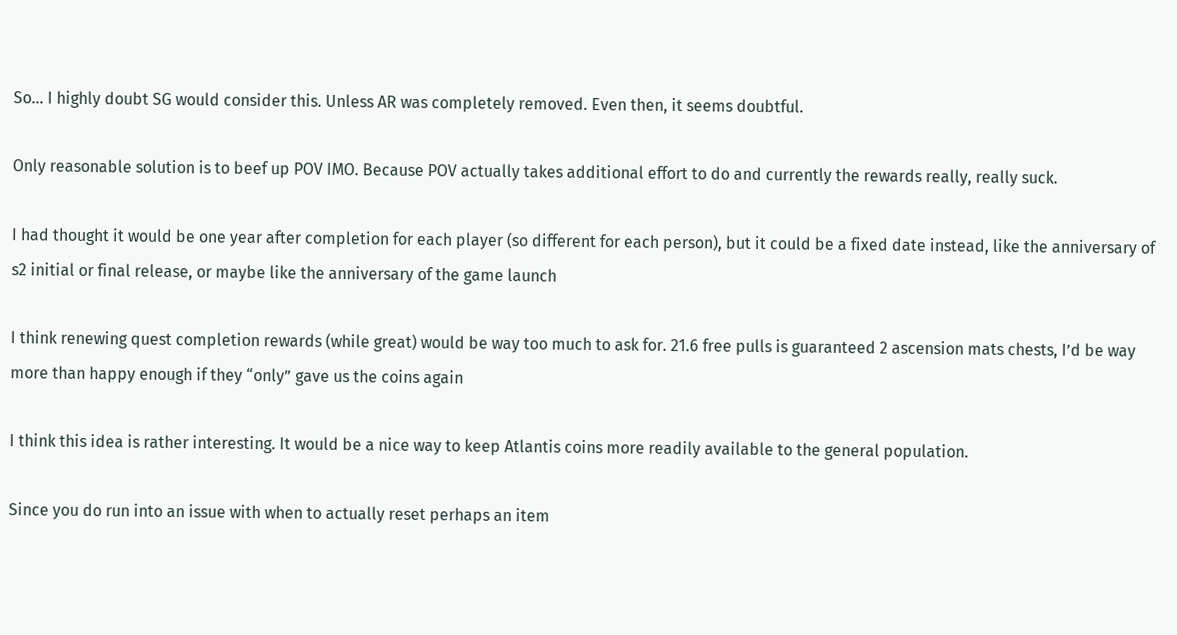So… I highly doubt SG would consider this. Unless AR was completely removed. Even then, it seems doubtful.

Only reasonable solution is to beef up POV IMO. Because POV actually takes additional effort to do and currently the rewards really, really suck.

I had thought it would be one year after completion for each player (so different for each person), but it could be a fixed date instead, like the anniversary of s2 initial or final release, or maybe like the anniversary of the game launch

I think renewing quest completion rewards (while great) would be way too much to ask for. 21.6 free pulls is guaranteed 2 ascension mats chests, I’d be way more than happy enough if they “only” gave us the coins again

I think this idea is rather interesting. It would be a nice way to keep Atlantis coins more readily available to the general population.

Since you do run into an issue with when to actually reset perhaps an item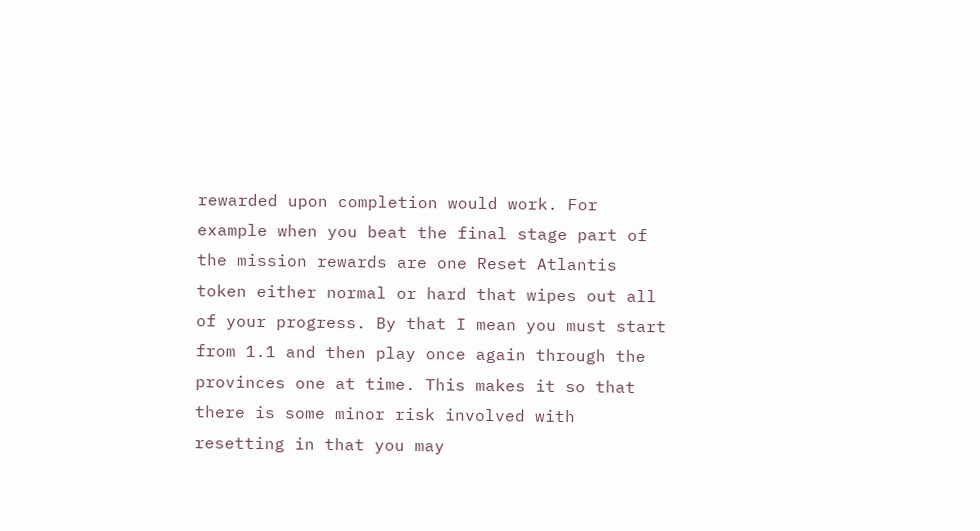rewarded upon completion would work. For example when you beat the final stage part of the mission rewards are one Reset Atlantis token either normal or hard that wipes out all of your progress. By that I mean you must start from 1.1 and then play once again through the provinces one at time. This makes it so that there is some minor risk involved with resetting in that you may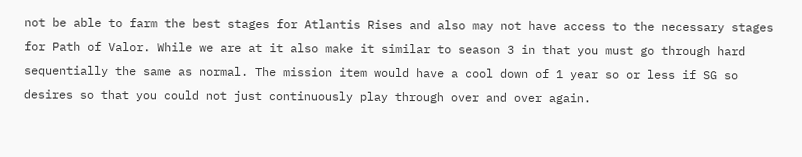not be able to farm the best stages for Atlantis Rises and also may not have access to the necessary stages for Path of Valor. While we are at it also make it similar to season 3 in that you must go through hard sequentially the same as normal. The mission item would have a cool down of 1 year so or less if SG so desires so that you could not just continuously play through over and over again.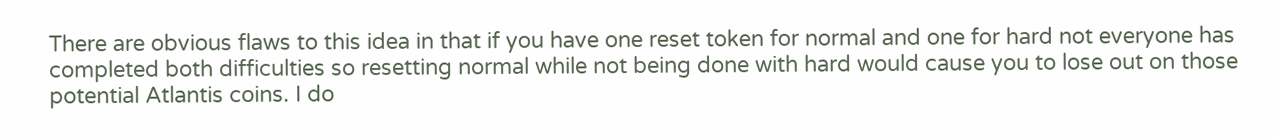There are obvious flaws to this idea in that if you have one reset token for normal and one for hard not everyone has completed both difficulties so resetting normal while not being done with hard would cause you to lose out on those potential Atlantis coins. I do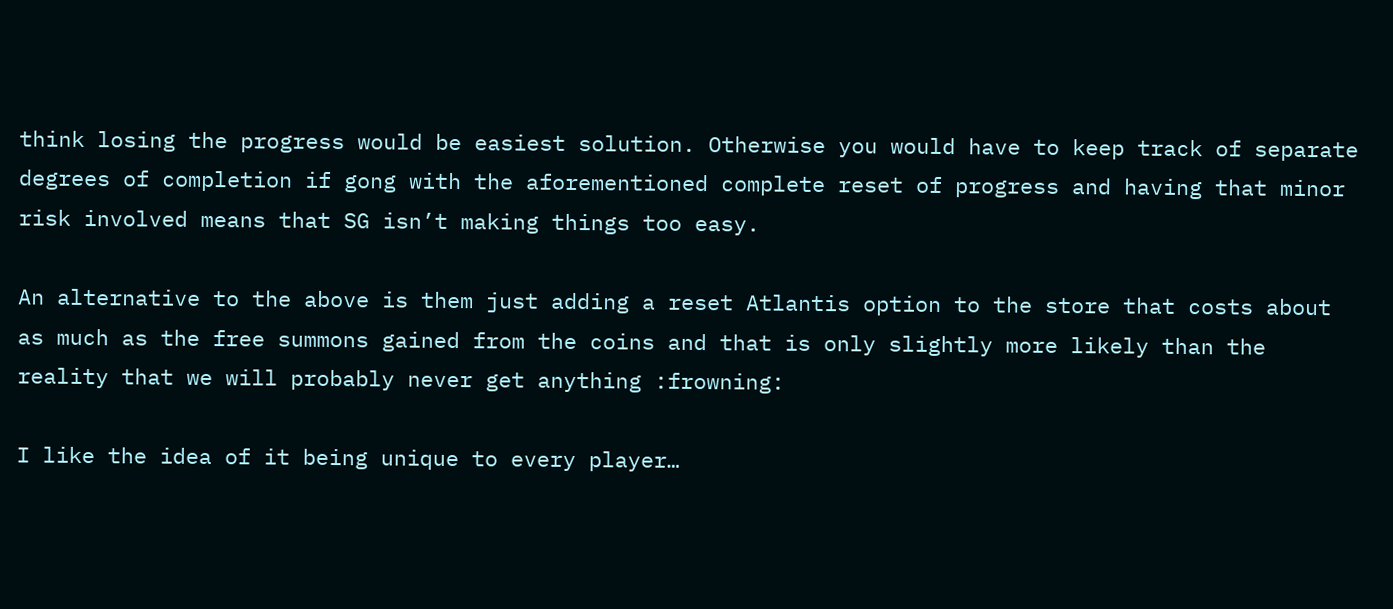think losing the progress would be easiest solution. Otherwise you would have to keep track of separate degrees of completion if gong with the aforementioned complete reset of progress and having that minor risk involved means that SG isn’t making things too easy.

An alternative to the above is them just adding a reset Atlantis option to the store that costs about as much as the free summons gained from the coins and that is only slightly more likely than the reality that we will probably never get anything :frowning:

I like the idea of it being unique to every player…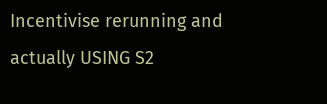Incentivise rerunning and actually USING S2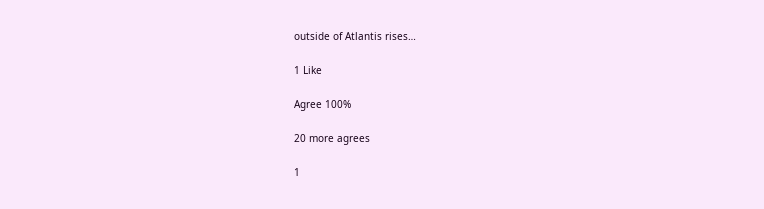outside of Atlantis rises…

1 Like

Agree 100%

20 more agrees

1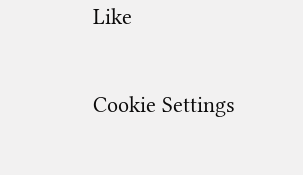Like

Cookie Settings